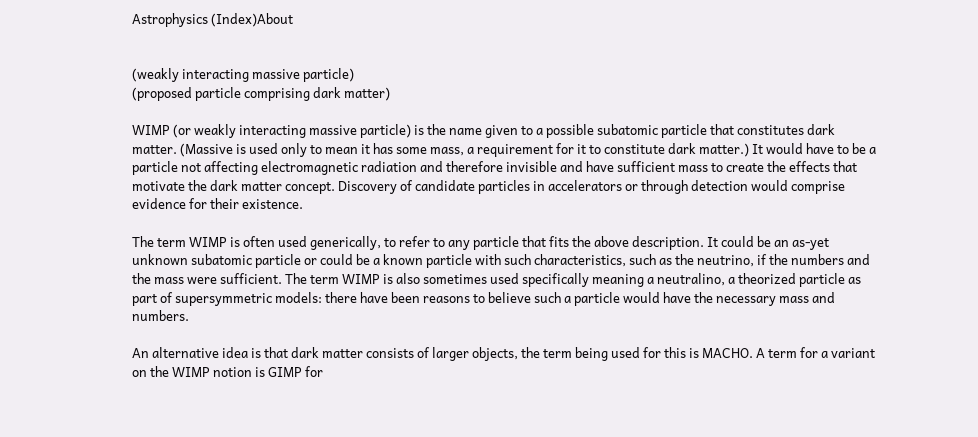Astrophysics (Index)About


(weakly interacting massive particle)
(proposed particle comprising dark matter)

WIMP (or weakly interacting massive particle) is the name given to a possible subatomic particle that constitutes dark matter. (Massive is used only to mean it has some mass, a requirement for it to constitute dark matter.) It would have to be a particle not affecting electromagnetic radiation and therefore invisible and have sufficient mass to create the effects that motivate the dark matter concept. Discovery of candidate particles in accelerators or through detection would comprise evidence for their existence.

The term WIMP is often used generically, to refer to any particle that fits the above description. It could be an as-yet unknown subatomic particle or could be a known particle with such characteristics, such as the neutrino, if the numbers and the mass were sufficient. The term WIMP is also sometimes used specifically meaning a neutralino, a theorized particle as part of supersymmetric models: there have been reasons to believe such a particle would have the necessary mass and numbers.

An alternative idea is that dark matter consists of larger objects, the term being used for this is MACHO. A term for a variant on the WIMP notion is GIMP for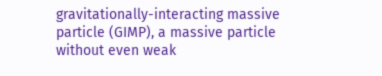gravitationally-interacting massive particle (GIMP), a massive particle without even weak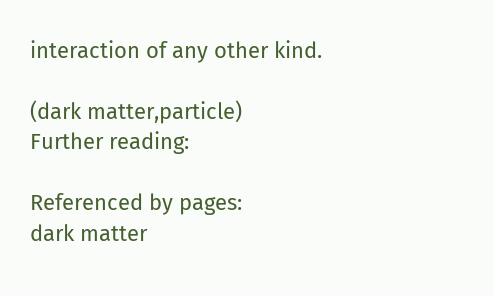interaction of any other kind.

(dark matter,particle)
Further reading:

Referenced by pages:
dark matter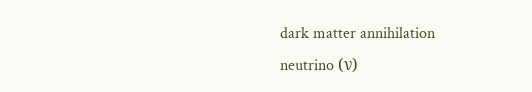dark matter annihilation
neutrino (ν)